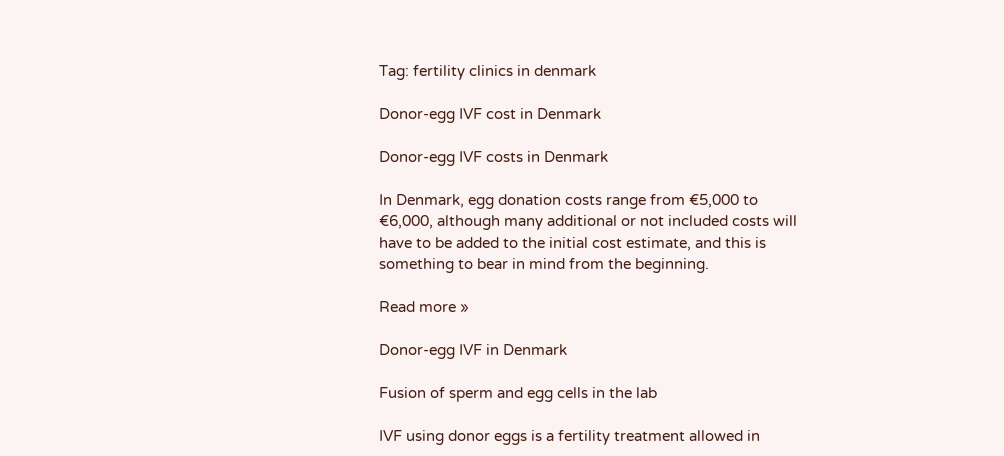Tag: fertility clinics in denmark

Donor-egg IVF cost in Denmark

Donor-egg IVF costs in Denmark

In Denmark, egg donation costs range from €5,000 to €6,000, although many additional or not included costs will have to be added to the initial cost estimate, and this is something to bear in mind from the beginning.

Read more »

Donor-egg IVF in Denmark

Fusion of sperm and egg cells in the lab

IVF using donor eggs is a fertility treatment allowed in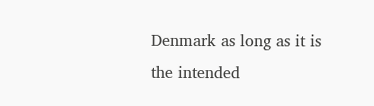Denmark as long as it is the intended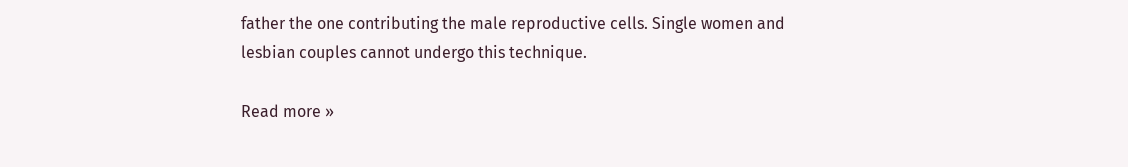father the one contributing the male reproductive cells. Single women and lesbian couples cannot undergo this technique.

Read more »